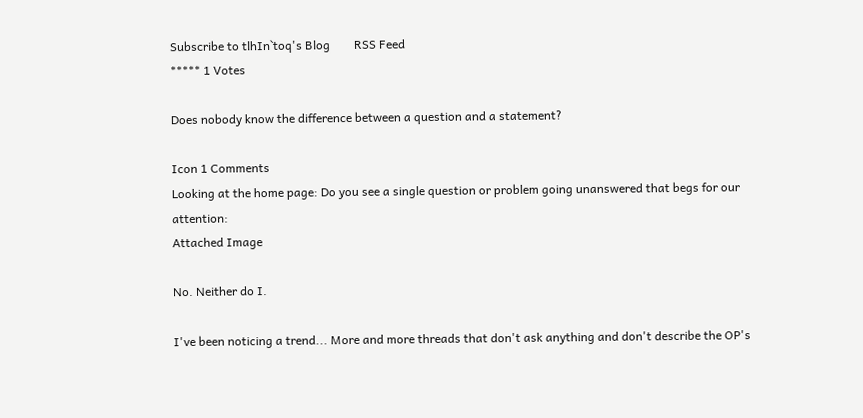Subscribe to tlhIn`toq's Blog        RSS Feed
***** 1 Votes

Does nobody know the difference between a question and a statement?

Icon 1 Comments
Looking at the home page: Do you see a single question or problem going unanswered that begs for our attention:
Attached Image

No. Neither do I.

I've been noticing a trend... More and more threads that don't ask anything and don't describe the OP's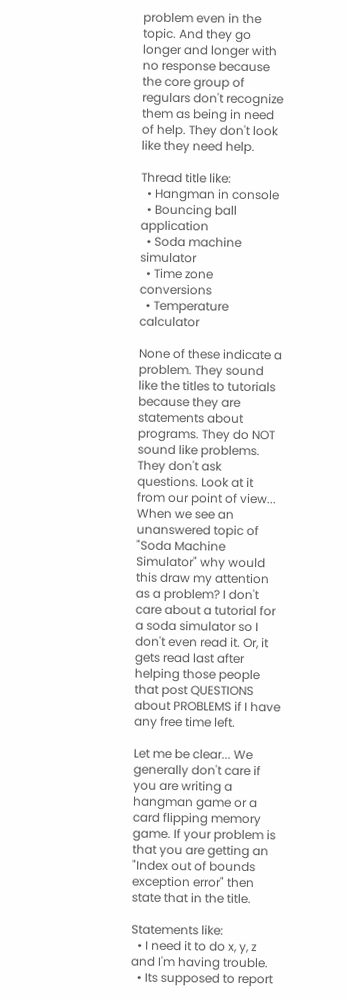problem even in the topic. And they go longer and longer with no response because the core group of regulars don't recognize them as being in need of help. They don't look like they need help.

Thread title like:
  • Hangman in console
  • Bouncing ball application
  • Soda machine simulator
  • Time zone conversions
  • Temperature calculator

None of these indicate a problem. They sound like the titles to tutorials because they are statements about programs. They do NOT sound like problems. They don't ask questions. Look at it from our point of view... When we see an unanswered topic of "Soda Machine Simulator" why would this draw my attention as a problem? I don't care about a tutorial for a soda simulator so I don't even read it. Or, it gets read last after helping those people that post QUESTIONS about PROBLEMS if I have any free time left.

Let me be clear... We generally don't care if you are writing a hangman game or a card flipping memory game. If your problem is that you are getting an "Index out of bounds exception error" then state that in the title.

Statements like:
  • I need it to do x, y, z and I'm having trouble.
  • Its supposed to report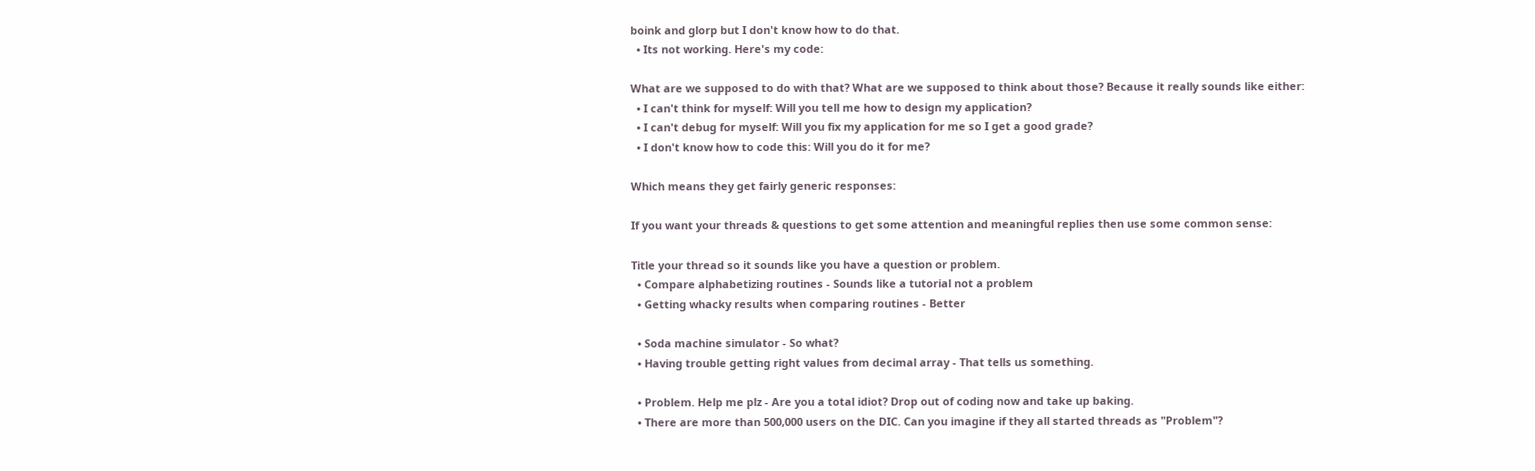boink and glorp but I don't know how to do that.
  • Its not working. Here's my code:

What are we supposed to do with that? What are we supposed to think about those? Because it really sounds like either:
  • I can't think for myself: Will you tell me how to design my application?
  • I can't debug for myself: Will you fix my application for me so I get a good grade?
  • I don't know how to code this: Will you do it for me?

Which means they get fairly generic responses:

If you want your threads & questions to get some attention and meaningful replies then use some common sense:

Title your thread so it sounds like you have a question or problem.
  • Compare alphabetizing routines - Sounds like a tutorial not a problem
  • Getting whacky results when comparing routines - Better

  • Soda machine simulator - So what?
  • Having trouble getting right values from decimal array - That tells us something.

  • Problem. Help me plz - Are you a total idiot? Drop out of coding now and take up baking.
  • There are more than 500,000 users on the DIC. Can you imagine if they all started threads as "Problem"?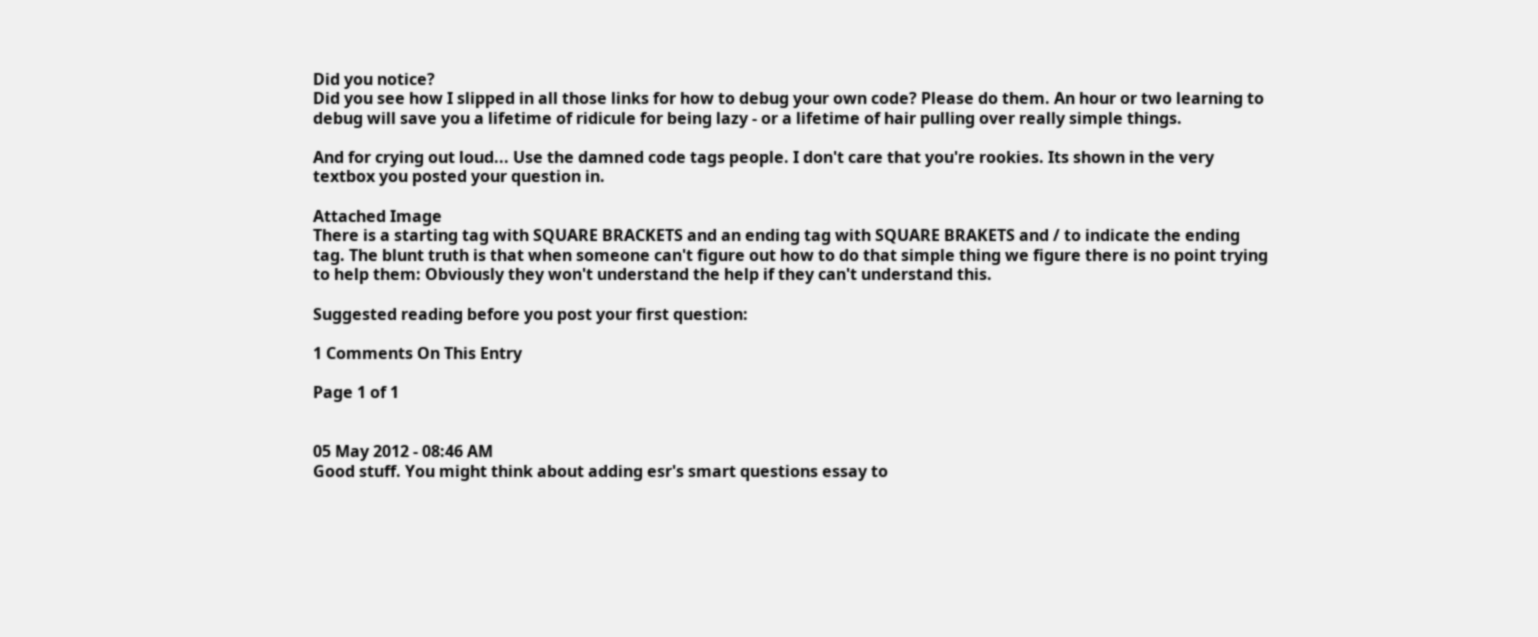Did you notice?
Did you see how I slipped in all those links for how to debug your own code? Please do them. An hour or two learning to debug will save you a lifetime of ridicule for being lazy - or a lifetime of hair pulling over really simple things.

And for crying out loud... Use the damned code tags people. I don't care that you're rookies. Its shown in the very textbox you posted your question in.

Attached Image
There is a starting tag with SQUARE BRACKETS and an ending tag with SQUARE BRAKETS and / to indicate the ending tag. The blunt truth is that when someone can't figure out how to do that simple thing we figure there is no point trying to help them: Obviously they won't understand the help if they can't understand this.

Suggested reading before you post your first question:

1 Comments On This Entry

Page 1 of 1


05 May 2012 - 08:46 AM
Good stuff. You might think about adding esr's smart questions essay to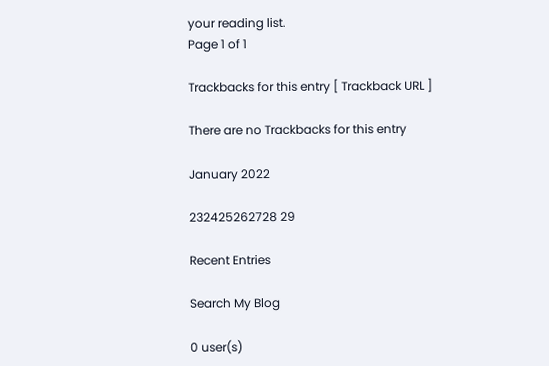your reading list.
Page 1 of 1

Trackbacks for this entry [ Trackback URL ]

There are no Trackbacks for this entry

January 2022

232425262728 29

Recent Entries

Search My Blog

0 user(s)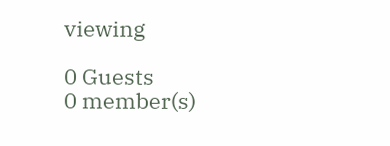viewing

0 Guests
0 member(s)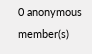0 anonymous member(s)